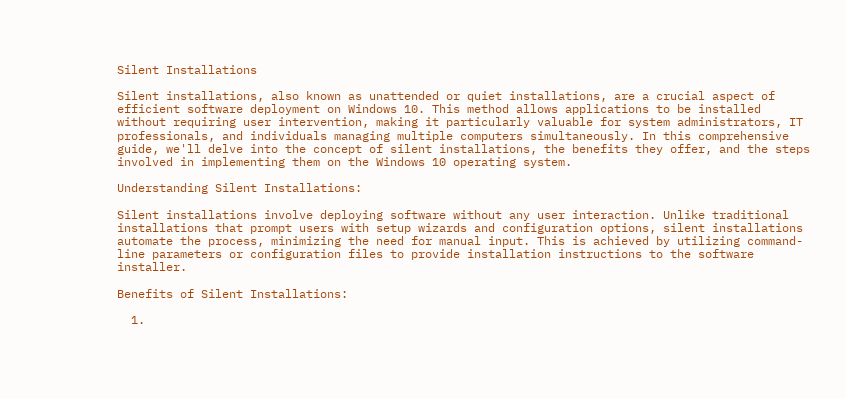Silent Installations

Silent installations, also known as unattended or quiet installations, are a crucial aspect of efficient software deployment on Windows 10. This method allows applications to be installed without requiring user intervention, making it particularly valuable for system administrators, IT professionals, and individuals managing multiple computers simultaneously. In this comprehensive guide, we'll delve into the concept of silent installations, the benefits they offer, and the steps involved in implementing them on the Windows 10 operating system.

Understanding Silent Installations:

Silent installations involve deploying software without any user interaction. Unlike traditional installations that prompt users with setup wizards and configuration options, silent installations automate the process, minimizing the need for manual input. This is achieved by utilizing command-line parameters or configuration files to provide installation instructions to the software installer.

Benefits of Silent Installations:

  1.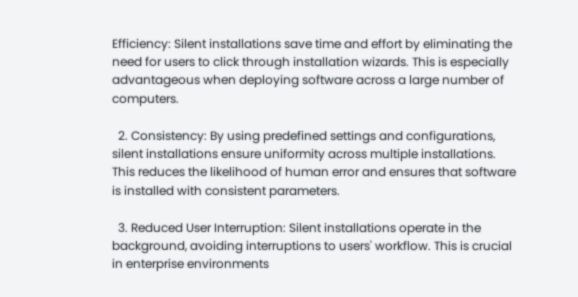Efficiency: Silent installations save time and effort by eliminating the need for users to click through installation wizards. This is especially advantageous when deploying software across a large number of computers.

  2. Consistency: By using predefined settings and configurations, silent installations ensure uniformity across multiple installations. This reduces the likelihood of human error and ensures that software is installed with consistent parameters.

  3. Reduced User Interruption: Silent installations operate in the background, avoiding interruptions to users' workflow. This is crucial in enterprise environments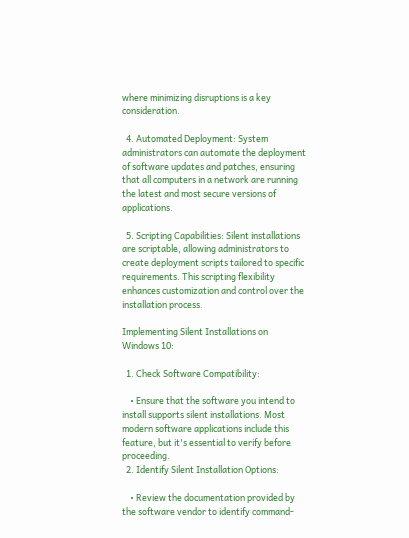where minimizing disruptions is a key consideration.

  4. Automated Deployment: System administrators can automate the deployment of software updates and patches, ensuring that all computers in a network are running the latest and most secure versions of applications.

  5. Scripting Capabilities: Silent installations are scriptable, allowing administrators to create deployment scripts tailored to specific requirements. This scripting flexibility enhances customization and control over the installation process.

Implementing Silent Installations on Windows 10:

  1. Check Software Compatibility:

    • Ensure that the software you intend to install supports silent installations. Most modern software applications include this feature, but it's essential to verify before proceeding.
  2. Identify Silent Installation Options:

    • Review the documentation provided by the software vendor to identify command-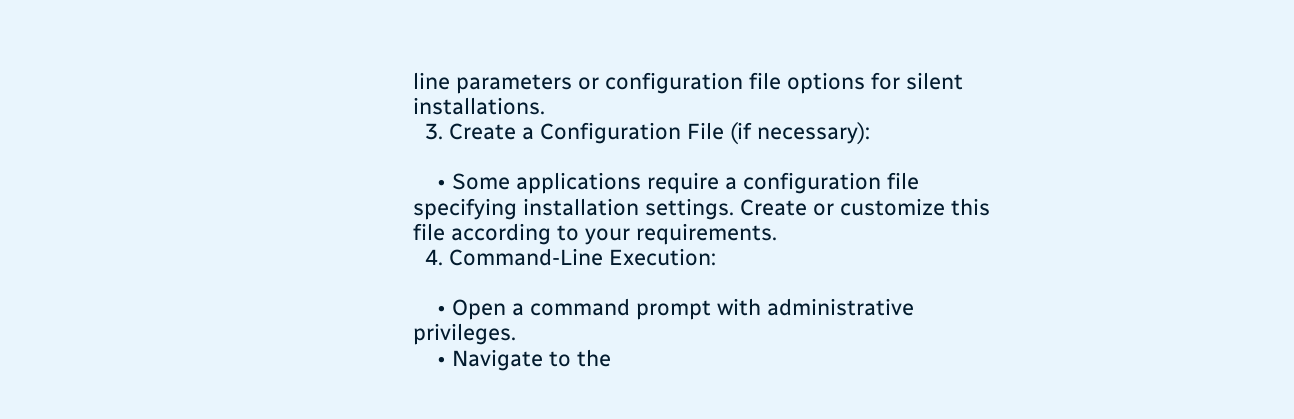line parameters or configuration file options for silent installations.
  3. Create a Configuration File (if necessary):

    • Some applications require a configuration file specifying installation settings. Create or customize this file according to your requirements.
  4. Command-Line Execution:

    • Open a command prompt with administrative privileges.
    • Navigate to the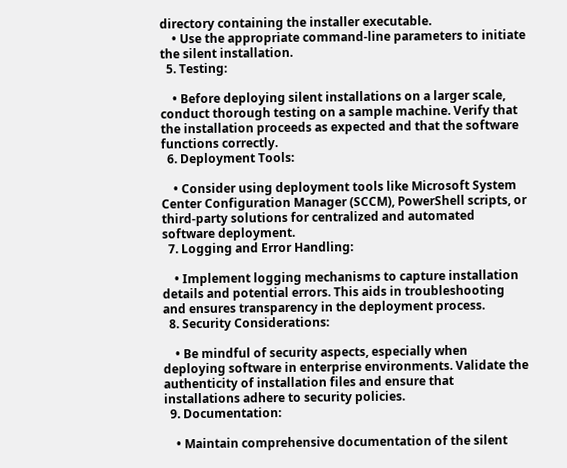directory containing the installer executable.
    • Use the appropriate command-line parameters to initiate the silent installation.
  5. Testing:

    • Before deploying silent installations on a larger scale, conduct thorough testing on a sample machine. Verify that the installation proceeds as expected and that the software functions correctly.
  6. Deployment Tools:

    • Consider using deployment tools like Microsoft System Center Configuration Manager (SCCM), PowerShell scripts, or third-party solutions for centralized and automated software deployment.
  7. Logging and Error Handling:

    • Implement logging mechanisms to capture installation details and potential errors. This aids in troubleshooting and ensures transparency in the deployment process.
  8. Security Considerations:

    • Be mindful of security aspects, especially when deploying software in enterprise environments. Validate the authenticity of installation files and ensure that installations adhere to security policies.
  9. Documentation:

    • Maintain comprehensive documentation of the silent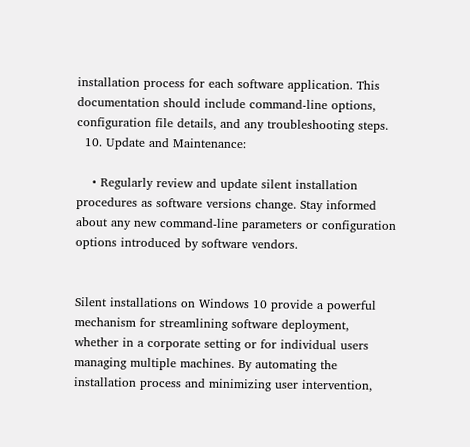installation process for each software application. This documentation should include command-line options, configuration file details, and any troubleshooting steps.
  10. Update and Maintenance:

    • Regularly review and update silent installation procedures as software versions change. Stay informed about any new command-line parameters or configuration options introduced by software vendors.


Silent installations on Windows 10 provide a powerful mechanism for streamlining software deployment, whether in a corporate setting or for individual users managing multiple machines. By automating the installation process and minimizing user intervention,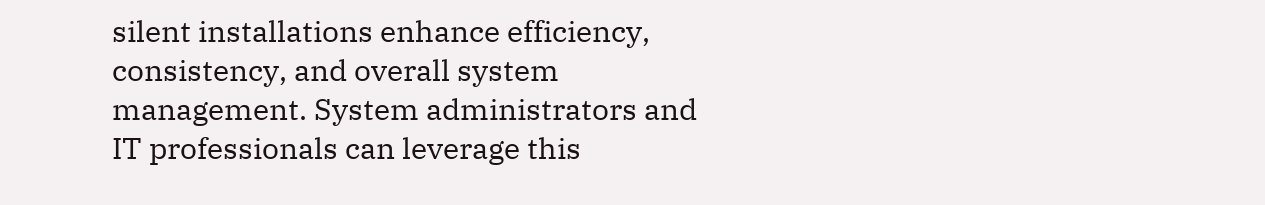silent installations enhance efficiency, consistency, and overall system management. System administrators and IT professionals can leverage this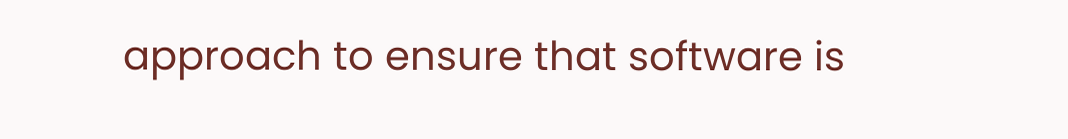approach to ensure that software is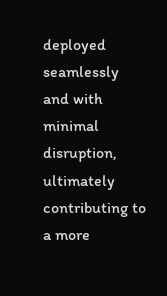deployed seamlessly and with minimal disruption, ultimately contributing to a more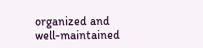organized and well-maintained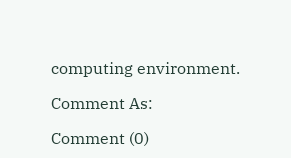computing environment.

Comment As:

Comment (0)